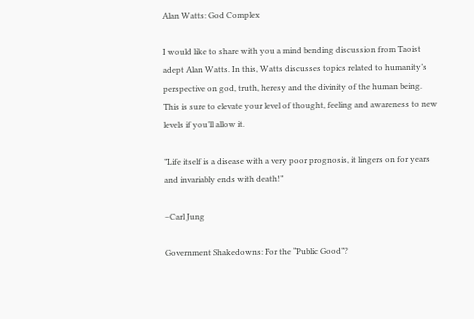Alan Watts: God Complex

I would like to share with you a mind bending discussion from Taoist adept Alan Watts. In this, Watts discusses topics related to humanity’s perspective on god, truth, heresy and the divinity of the human being. This is sure to elevate your level of thought, feeling and awareness to new levels if you’ll allow it.

”Life itself is a disease with a very poor prognosis, it lingers on for years and invariably ends with death!”

–Carl Jung

Government Shakedowns: For the “Public Good”?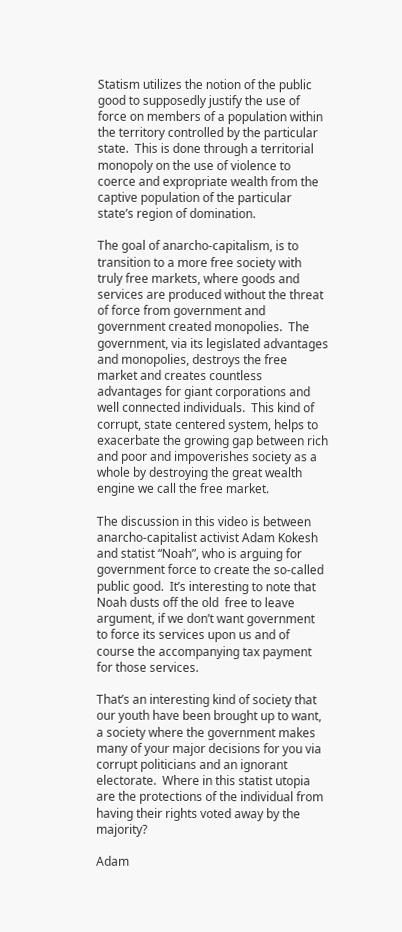Statism utilizes the notion of the public good to supposedly justify the use of force on members of a population within the territory controlled by the particular state.  This is done through a territorial monopoly on the use of violence to coerce and expropriate wealth from the captive population of the particular state’s region of domination.

The goal of anarcho-capitalism, is to transition to a more free society with truly free markets, where goods and services are produced without the threat of force from government and government created monopolies.  The government, via its legislated advantages and monopolies, destroys the free market and creates countless advantages for giant corporations and well connected individuals.  This kind of corrupt, state centered system, helps to exacerbate the growing gap between rich and poor and impoverishes society as a whole by destroying the great wealth engine we call the free market.

The discussion in this video is between anarcho-capitalist activist Adam Kokesh and statist “Noah”, who is arguing for government force to create the so-called public good.  It’s interesting to note that Noah dusts off the old  free to leave argument, if we don’t want government to force its services upon us and of course the accompanying tax payment for those services.

That’s an interesting kind of society that our youth have been brought up to want, a society where the government makes many of your major decisions for you via corrupt politicians and an ignorant electorate.  Where in this statist utopia are the protections of the individual from having their rights voted away by the majority?

Adam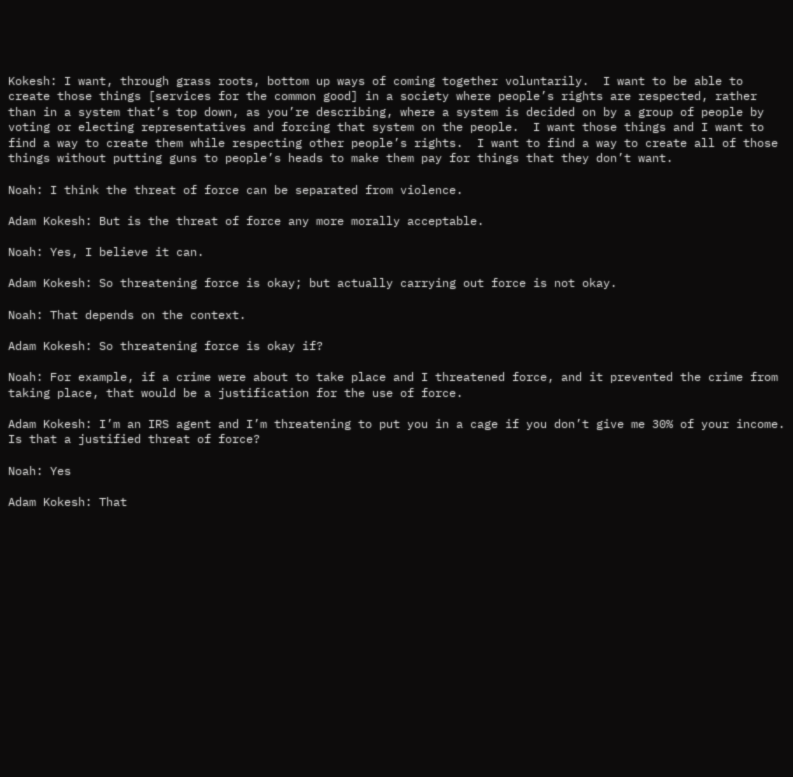Kokesh: I want, through grass roots, bottom up ways of coming together voluntarily.  I want to be able to create those things [services for the common good] in a society where people’s rights are respected, rather than in a system that’s top down, as you’re describing, where a system is decided on by a group of people by voting or electing representatives and forcing that system on the people.  I want those things and I want to find a way to create them while respecting other people’s rights.  I want to find a way to create all of those things without putting guns to people’s heads to make them pay for things that they don’t want.

Noah: I think the threat of force can be separated from violence.

Adam Kokesh: But is the threat of force any more morally acceptable.

Noah: Yes, I believe it can.

Adam Kokesh: So threatening force is okay; but actually carrying out force is not okay.

Noah: That depends on the context.

Adam Kokesh: So threatening force is okay if?

Noah: For example, if a crime were about to take place and I threatened force, and it prevented the crime from taking place, that would be a justification for the use of force.

Adam Kokesh: I’m an IRS agent and I’m threatening to put you in a cage if you don’t give me 30% of your income.  Is that a justified threat of force?

Noah: Yes

Adam Kokesh: That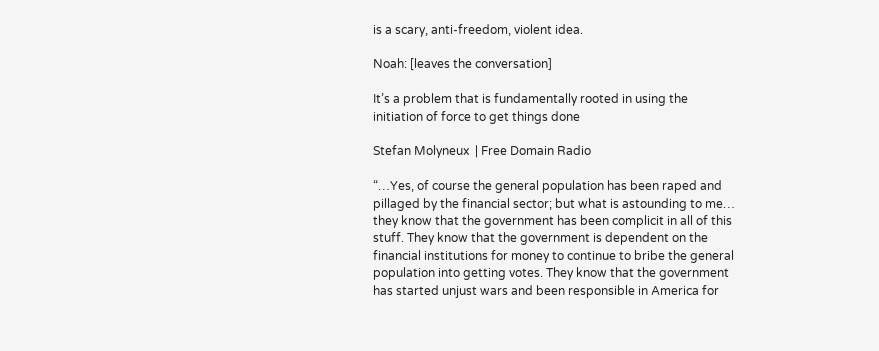is a scary, anti-freedom, violent idea.

Noah: [leaves the conversation]

It’s a problem that is fundamentally rooted in using the initiation of force to get things done

Stefan Molyneux  | Free Domain Radio

“…Yes, of course the general population has been raped and pillaged by the financial sector; but what is astounding to me… they know that the government has been complicit in all of this stuff. They know that the government is dependent on the financial institutions for money to continue to bribe the general population into getting votes. They know that the government has started unjust wars and been responsible in America for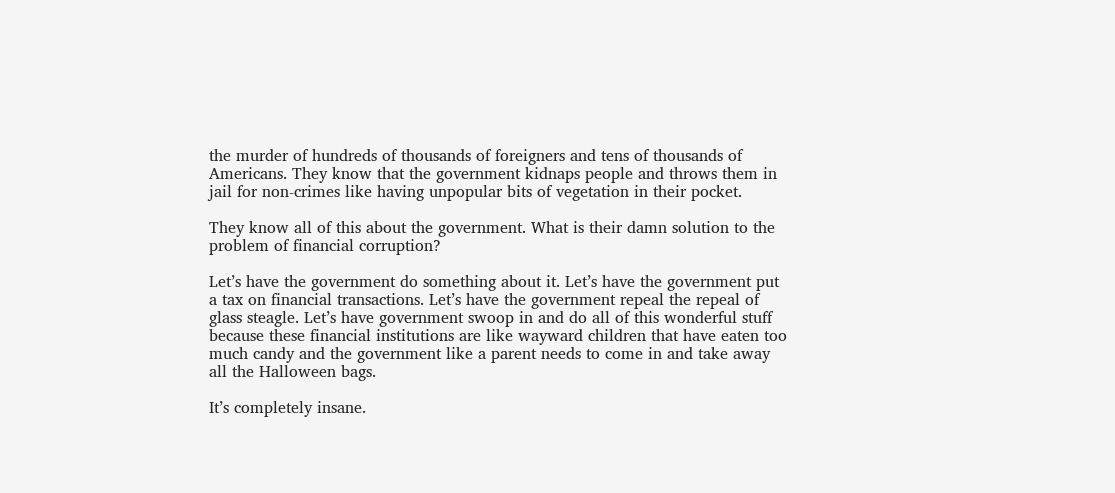the murder of hundreds of thousands of foreigners and tens of thousands of Americans. They know that the government kidnaps people and throws them in jail for non-crimes like having unpopular bits of vegetation in their pocket.

They know all of this about the government. What is their damn solution to the problem of financial corruption?

Let’s have the government do something about it. Let’s have the government put a tax on financial transactions. Let’s have the government repeal the repeal of glass steagle. Let’s have government swoop in and do all of this wonderful stuff because these financial institutions are like wayward children that have eaten too much candy and the government like a parent needs to come in and take away all the Halloween bags.

It’s completely insane.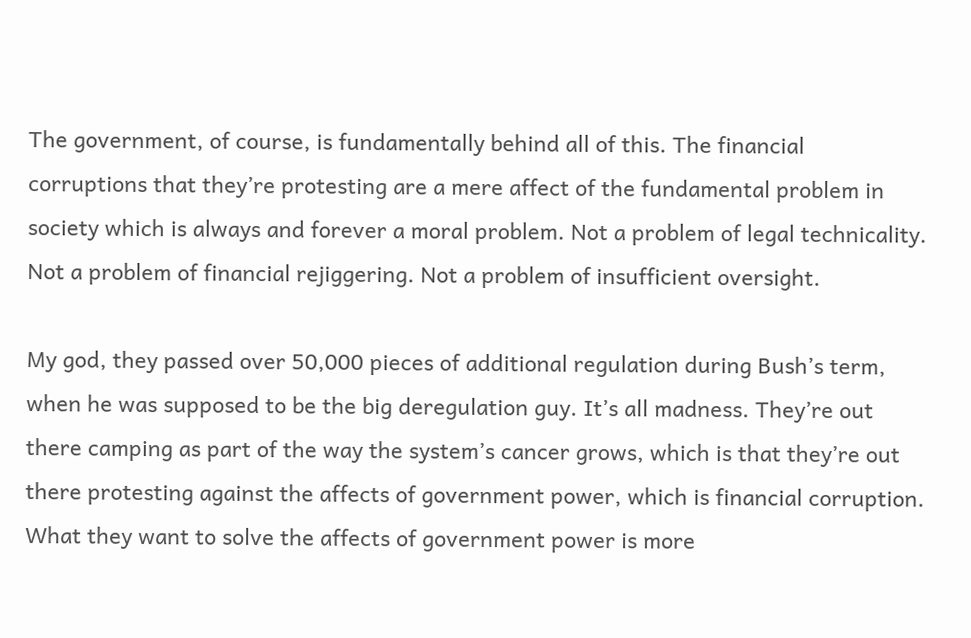The government, of course, is fundamentally behind all of this. The financial corruptions that they’re protesting are a mere affect of the fundamental problem in society which is always and forever a moral problem. Not a problem of legal technicality. Not a problem of financial rejiggering. Not a problem of insufficient oversight.

My god, they passed over 50,000 pieces of additional regulation during Bush’s term, when he was supposed to be the big deregulation guy. It’s all madness. They’re out there camping as part of the way the system’s cancer grows, which is that they’re out there protesting against the affects of government power, which is financial corruption. What they want to solve the affects of government power is more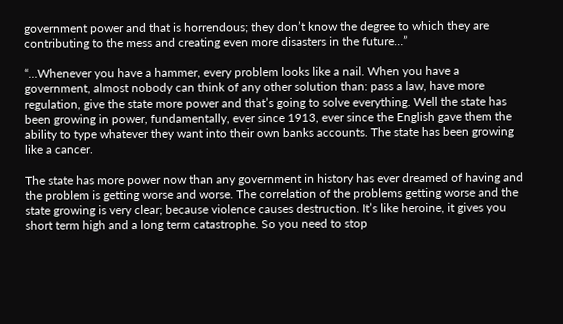government power and that is horrendous; they don’t know the degree to which they are contributing to the mess and creating even more disasters in the future…”

“…Whenever you have a hammer, every problem looks like a nail. When you have a government, almost nobody can think of any other solution than: pass a law, have more regulation, give the state more power and that’s going to solve everything. Well the state has been growing in power, fundamentally, ever since 1913, ever since the English gave them the ability to type whatever they want into their own banks accounts. The state has been growing like a cancer.

The state has more power now than any government in history has ever dreamed of having and the problem is getting worse and worse. The correlation of the problems getting worse and the state growing is very clear; because violence causes destruction. It’s like heroine, it gives you short term high and a long term catastrophe. So you need to stop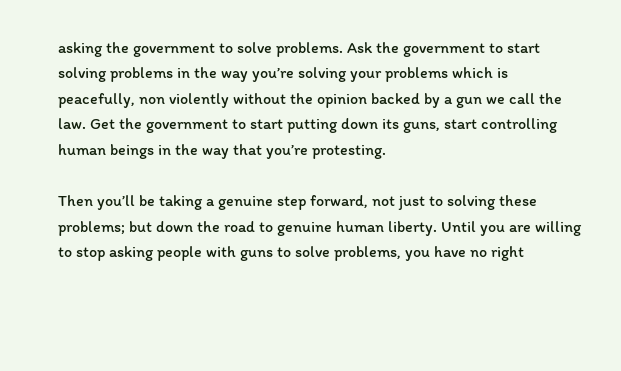asking the government to solve problems. Ask the government to start solving problems in the way you’re solving your problems which is peacefully, non violently without the opinion backed by a gun we call the law. Get the government to start putting down its guns, start controlling human beings in the way that you’re protesting.

Then you’ll be taking a genuine step forward, not just to solving these problems; but down the road to genuine human liberty. Until you are willing to stop asking people with guns to solve problems, you have no right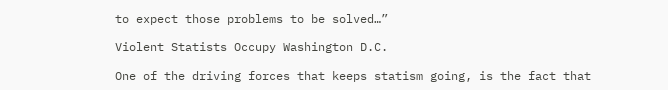to expect those problems to be solved…”

Violent Statists Occupy Washington D.C.

One of the driving forces that keeps statism going, is the fact that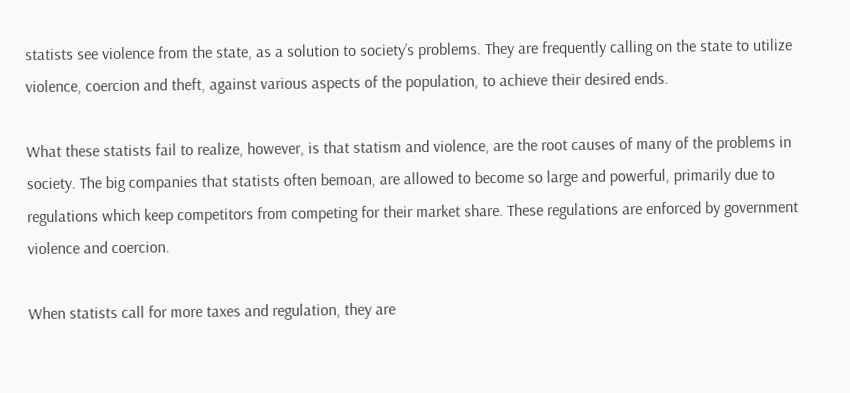statists see violence from the state, as a solution to society’s problems. They are frequently calling on the state to utilize violence, coercion and theft, against various aspects of the population, to achieve their desired ends.

What these statists fail to realize, however, is that statism and violence, are the root causes of many of the problems in society. The big companies that statists often bemoan, are allowed to become so large and powerful, primarily due to regulations which keep competitors from competing for their market share. These regulations are enforced by government violence and coercion.

When statists call for more taxes and regulation, they are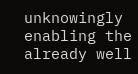unknowingly enabling the already well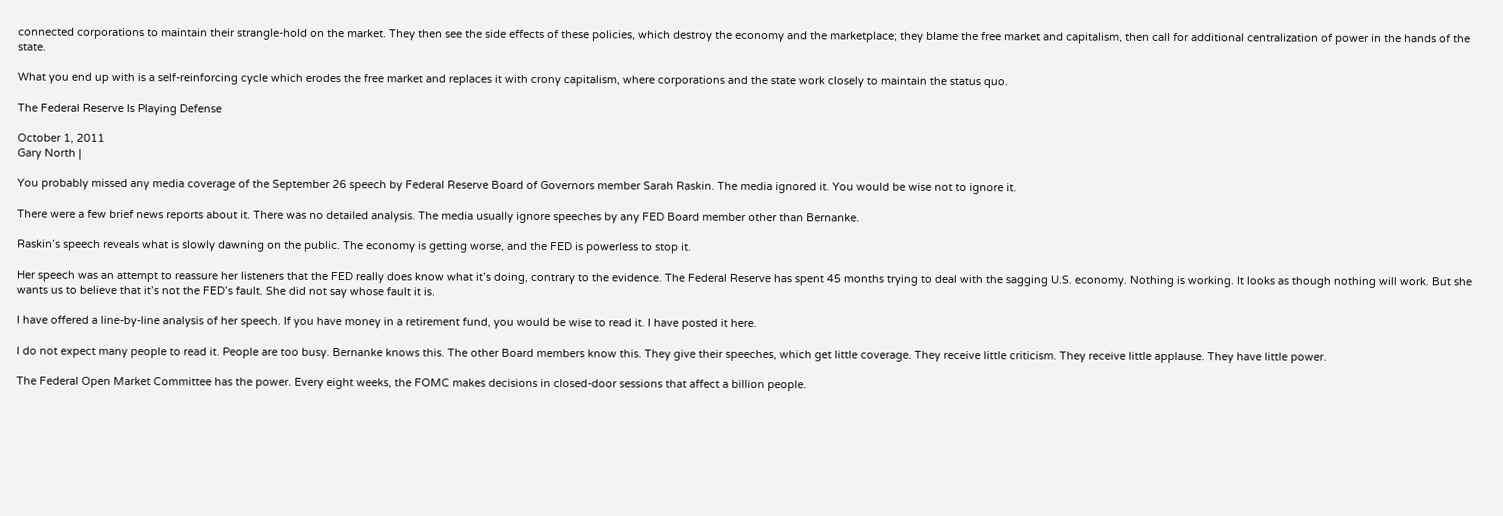connected corporations to maintain their strangle-hold on the market. They then see the side effects of these policies, which destroy the economy and the marketplace; they blame the free market and capitalism, then call for additional centralization of power in the hands of the state.

What you end up with is a self-reinforcing cycle which erodes the free market and replaces it with crony capitalism, where corporations and the state work closely to maintain the status quo.

The Federal Reserve Is Playing Defense

October 1, 2011
Gary North |

You probably missed any media coverage of the September 26 speech by Federal Reserve Board of Governors member Sarah Raskin. The media ignored it. You would be wise not to ignore it.

There were a few brief news reports about it. There was no detailed analysis. The media usually ignore speeches by any FED Board member other than Bernanke.

Raskin’s speech reveals what is slowly dawning on the public. The economy is getting worse, and the FED is powerless to stop it.

Her speech was an attempt to reassure her listeners that the FED really does know what it’s doing, contrary to the evidence. The Federal Reserve has spent 45 months trying to deal with the sagging U.S. economy. Nothing is working. It looks as though nothing will work. But she wants us to believe that it’s not the FED’s fault. She did not say whose fault it is.

I have offered a line-by-line analysis of her speech. If you have money in a retirement fund, you would be wise to read it. I have posted it here.

I do not expect many people to read it. People are too busy. Bernanke knows this. The other Board members know this. They give their speeches, which get little coverage. They receive little criticism. They receive little applause. They have little power.

The Federal Open Market Committee has the power. Every eight weeks, the FOMC makes decisions in closed-door sessions that affect a billion people.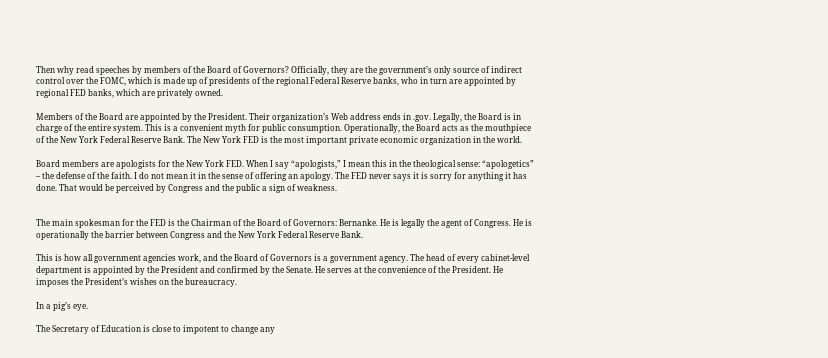Then why read speeches by members of the Board of Governors? Officially, they are the government’s only source of indirect control over the FOMC, which is made up of presidents of the regional Federal Reserve banks, who in turn are appointed by regional FED banks, which are privately owned.

Members of the Board are appointed by the President. Their organization’s Web address ends in .gov. Legally, the Board is in charge of the entire system. This is a convenient myth for public consumption. Operationally, the Board acts as the mouthpiece of the New York Federal Reserve Bank. The New York FED is the most important private economic organization in the world.

Board members are apologists for the New York FED. When I say “apologists,” I mean this in the theological sense: “apologetics” – the defense of the faith. I do not mean it in the sense of offering an apology. The FED never says it is sorry for anything it has done. That would be perceived by Congress and the public a sign of weakness.


The main spokesman for the FED is the Chairman of the Board of Governors: Bernanke. He is legally the agent of Congress. He is operationally the barrier between Congress and the New York Federal Reserve Bank.

This is how all government agencies work, and the Board of Governors is a government agency. The head of every cabinet-level department is appointed by the President and confirmed by the Senate. He serves at the convenience of the President. He imposes the President’s wishes on the bureaucracy.

In a pig’s eye.

The Secretary of Education is close to impotent to change any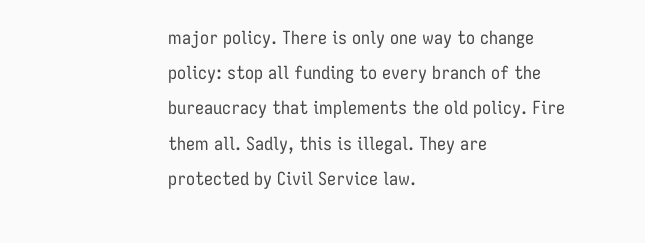major policy. There is only one way to change policy: stop all funding to every branch of the bureaucracy that implements the old policy. Fire them all. Sadly, this is illegal. They are protected by Civil Service law.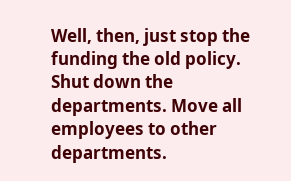Well, then, just stop the funding the old policy. Shut down the departments. Move all employees to other departments.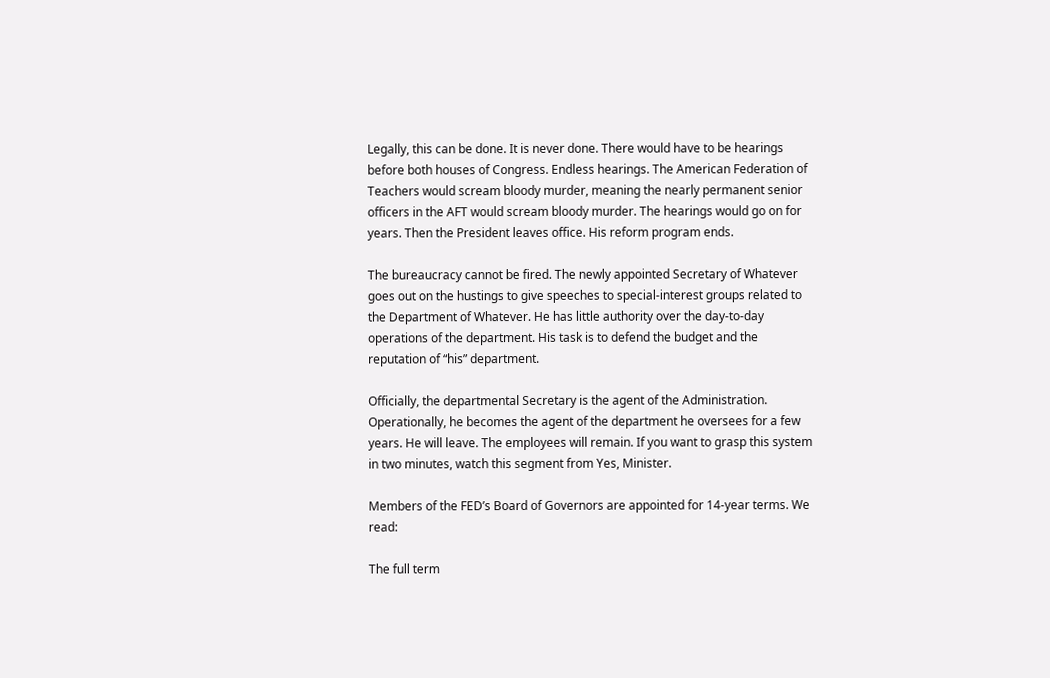Legally, this can be done. It is never done. There would have to be hearings before both houses of Congress. Endless hearings. The American Federation of Teachers would scream bloody murder, meaning the nearly permanent senior officers in the AFT would scream bloody murder. The hearings would go on for years. Then the President leaves office. His reform program ends.

The bureaucracy cannot be fired. The newly appointed Secretary of Whatever goes out on the hustings to give speeches to special-interest groups related to the Department of Whatever. He has little authority over the day-to-day operations of the department. His task is to defend the budget and the reputation of “his” department.

Officially, the departmental Secretary is the agent of the Administration. Operationally, he becomes the agent of the department he oversees for a few years. He will leave. The employees will remain. If you want to grasp this system in two minutes, watch this segment from Yes, Minister.

Members of the FED’s Board of Governors are appointed for 14-year terms. We read:

The full term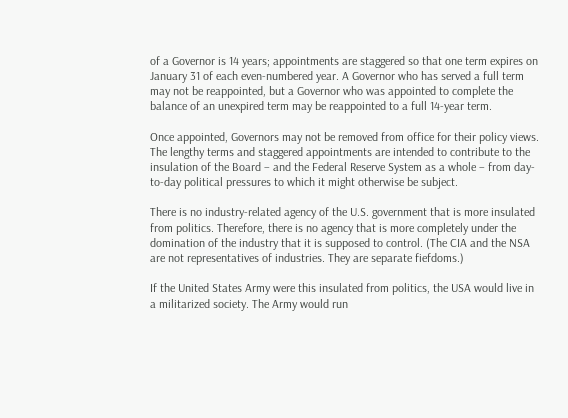of a Governor is 14 years; appointments are staggered so that one term expires on January 31 of each even-numbered year. A Governor who has served a full term may not be reappointed, but a Governor who was appointed to complete the balance of an unexpired term may be reappointed to a full 14-year term.

Once appointed, Governors may not be removed from office for their policy views. The lengthy terms and staggered appointments are intended to contribute to the insulation of the Board – and the Federal Reserve System as a whole – from day-to-day political pressures to which it might otherwise be subject.

There is no industry-related agency of the U.S. government that is more insulated from politics. Therefore, there is no agency that is more completely under the domination of the industry that it is supposed to control. (The CIA and the NSA are not representatives of industries. They are separate fiefdoms.)

If the United States Army were this insulated from politics, the USA would live in a militarized society. The Army would run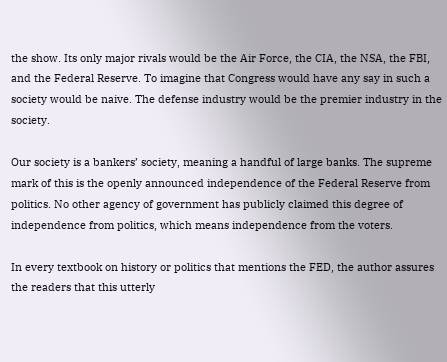the show. Its only major rivals would be the Air Force, the CIA, the NSA, the FBI, and the Federal Reserve. To imagine that Congress would have any say in such a society would be naive. The defense industry would be the premier industry in the society.

Our society is a bankers’ society, meaning a handful of large banks. The supreme mark of this is the openly announced independence of the Federal Reserve from politics. No other agency of government has publicly claimed this degree of independence from politics, which means independence from the voters.

In every textbook on history or politics that mentions the FED, the author assures the readers that this utterly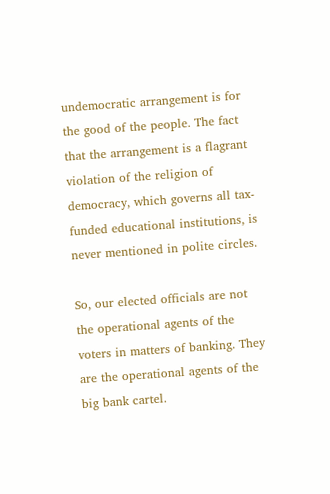undemocratic arrangement is for the good of the people. The fact that the arrangement is a flagrant violation of the religion of democracy, which governs all tax-funded educational institutions, is never mentioned in polite circles.

So, our elected officials are not the operational agents of the voters in matters of banking. They are the operational agents of the big bank cartel.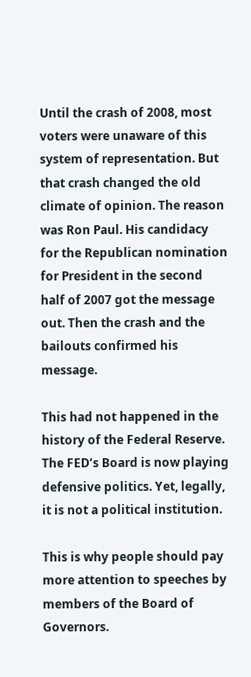Until the crash of 2008, most voters were unaware of this system of representation. But that crash changed the old climate of opinion. The reason was Ron Paul. His candidacy for the Republican nomination for President in the second half of 2007 got the message out. Then the crash and the bailouts confirmed his message.

This had not happened in the history of the Federal Reserve. The FED’s Board is now playing defensive politics. Yet, legally, it is not a political institution.

This is why people should pay more attention to speeches by members of the Board of Governors.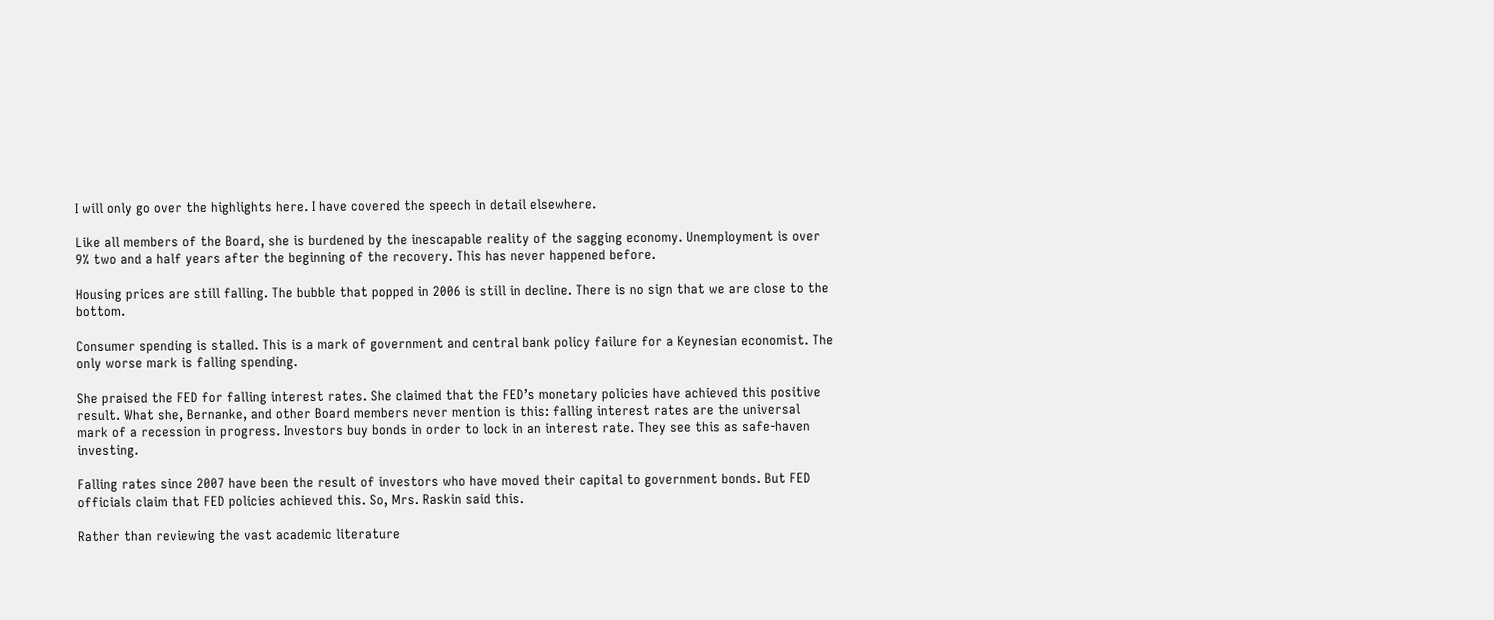I will only go over the highlights here. I have covered the speech in detail elsewhere.

Like all members of the Board, she is burdened by the inescapable reality of the sagging economy. Unemployment is over 9% two and a half years after the beginning of the recovery. This has never happened before.

Housing prices are still falling. The bubble that popped in 2006 is still in decline. There is no sign that we are close to the bottom.

Consumer spending is stalled. This is a mark of government and central bank policy failure for a Keynesian economist. The only worse mark is falling spending.

She praised the FED for falling interest rates. She claimed that the FED’s monetary policies have achieved this positive result. What she, Bernanke, and other Board members never mention is this: falling interest rates are the universal mark of a recession in progress. Investors buy bonds in order to lock in an interest rate. They see this as safe-haven investing.

Falling rates since 2007 have been the result of investors who have moved their capital to government bonds. But FED officials claim that FED policies achieved this. So, Mrs. Raskin said this.

Rather than reviewing the vast academic literature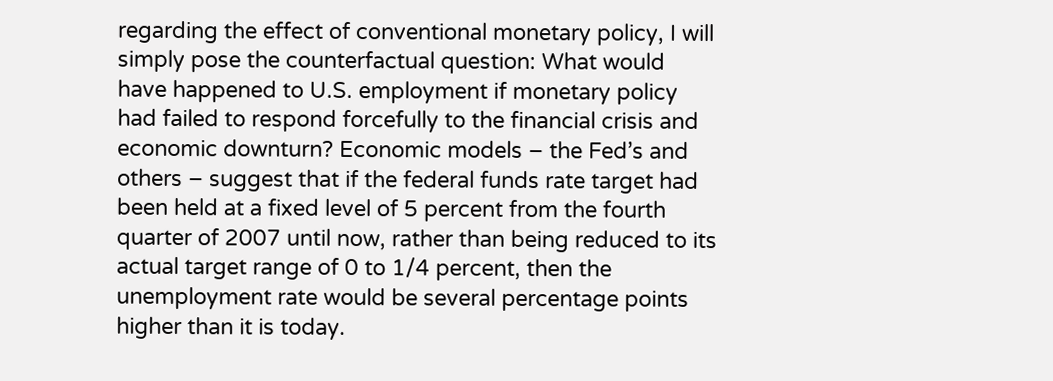regarding the effect of conventional monetary policy, I will simply pose the counterfactual question: What would have happened to U.S. employment if monetary policy had failed to respond forcefully to the financial crisis and economic downturn? Economic models – the Fed’s and others – suggest that if the federal funds rate target had been held at a fixed level of 5 percent from the fourth quarter of 2007 until now, rather than being reduced to its actual target range of 0 to 1/4 percent, then the unemployment rate would be several percentage points higher than it is today.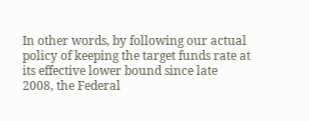In other words, by following our actual policy of keeping the target funds rate at its effective lower bound since late 2008, the Federal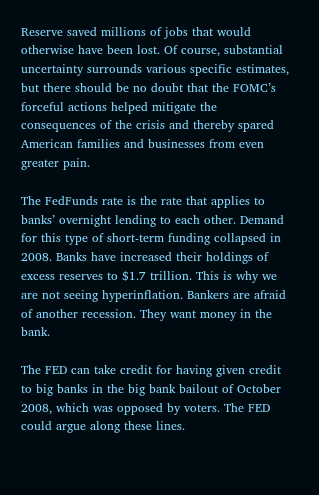Reserve saved millions of jobs that would otherwise have been lost. Of course, substantial uncertainty surrounds various specific estimates, but there should be no doubt that the FOMC’s forceful actions helped mitigate the consequences of the crisis and thereby spared American families and businesses from even greater pain.

The FedFunds rate is the rate that applies to banks’ overnight lending to each other. Demand for this type of short-term funding collapsed in 2008. Banks have increased their holdings of excess reserves to $1.7 trillion. This is why we are not seeing hyperinflation. Bankers are afraid of another recession. They want money in the bank.

The FED can take credit for having given credit to big banks in the big bank bailout of October 2008, which was opposed by voters. The FED could argue along these lines.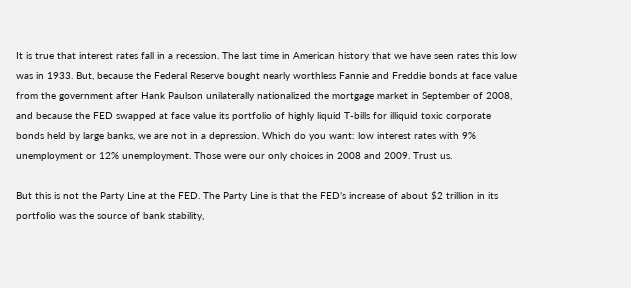It is true that interest rates fall in a recession. The last time in American history that we have seen rates this low was in 1933. But, because the Federal Reserve bought nearly worthless Fannie and Freddie bonds at face value from the government after Hank Paulson unilaterally nationalized the mortgage market in September of 2008, and because the FED swapped at face value its portfolio of highly liquid T-bills for illiquid toxic corporate bonds held by large banks, we are not in a depression. Which do you want: low interest rates with 9% unemployment or 12% unemployment. Those were our only choices in 2008 and 2009. Trust us.

But this is not the Party Line at the FED. The Party Line is that the FED’s increase of about $2 trillion in its portfolio was the source of bank stability,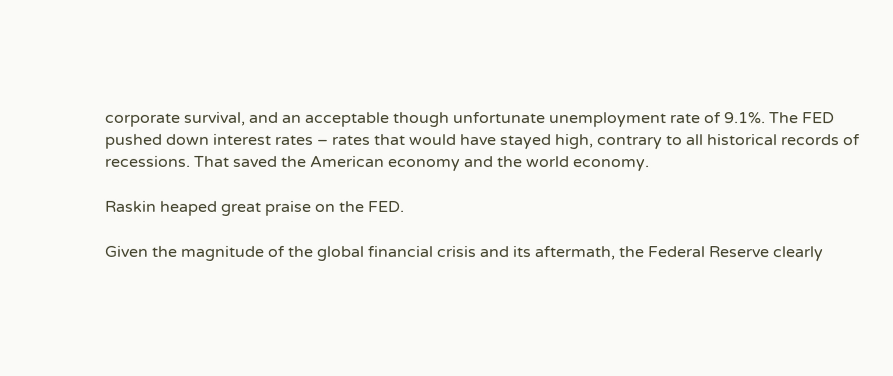corporate survival, and an acceptable though unfortunate unemployment rate of 9.1%. The FED pushed down interest rates – rates that would have stayed high, contrary to all historical records of recessions. That saved the American economy and the world economy.

Raskin heaped great praise on the FED.

Given the magnitude of the global financial crisis and its aftermath, the Federal Reserve clearly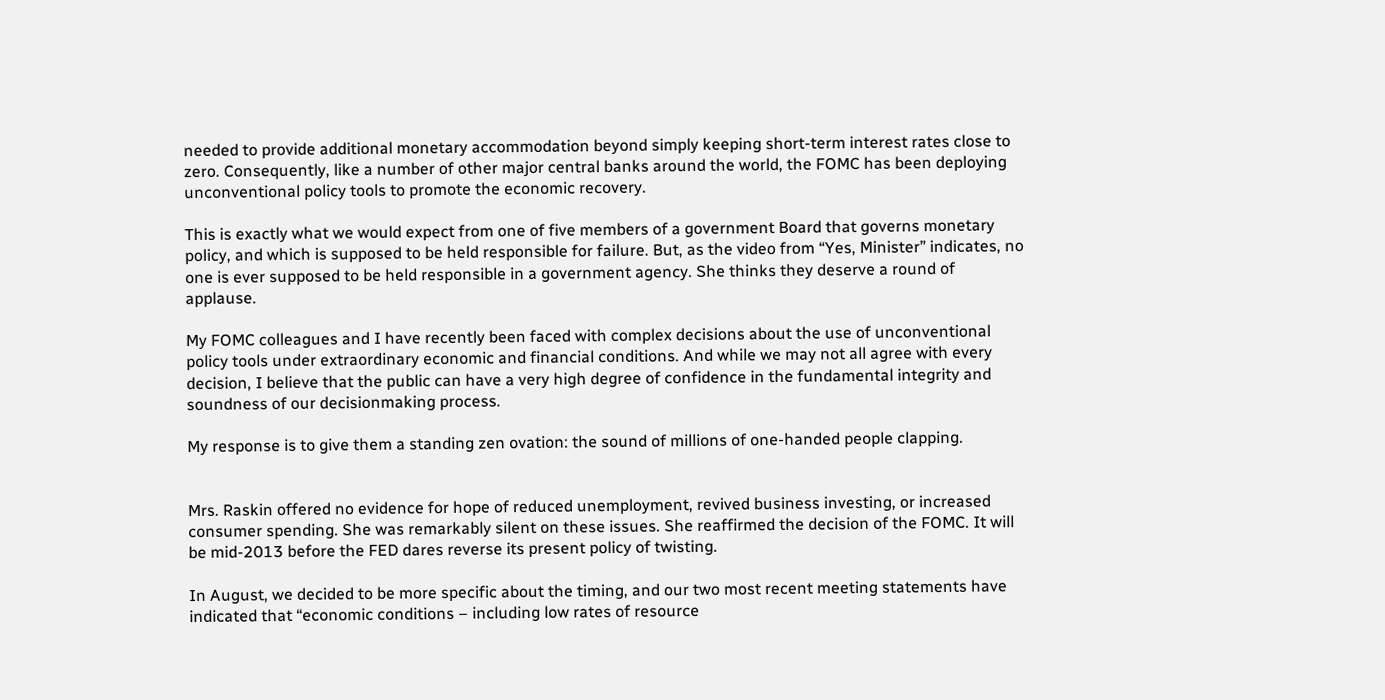needed to provide additional monetary accommodation beyond simply keeping short-term interest rates close to zero. Consequently, like a number of other major central banks around the world, the FOMC has been deploying unconventional policy tools to promote the economic recovery.

This is exactly what we would expect from one of five members of a government Board that governs monetary policy, and which is supposed to be held responsible for failure. But, as the video from “Yes, Minister” indicates, no one is ever supposed to be held responsible in a government agency. She thinks they deserve a round of applause.

My FOMC colleagues and I have recently been faced with complex decisions about the use of unconventional policy tools under extraordinary economic and financial conditions. And while we may not all agree with every decision, I believe that the public can have a very high degree of confidence in the fundamental integrity and soundness of our decisionmaking process.

My response is to give them a standing zen ovation: the sound of millions of one-handed people clapping.


Mrs. Raskin offered no evidence for hope of reduced unemployment, revived business investing, or increased consumer spending. She was remarkably silent on these issues. She reaffirmed the decision of the FOMC. It will be mid-2013 before the FED dares reverse its present policy of twisting.

In August, we decided to be more specific about the timing, and our two most recent meeting statements have indicated that “economic conditions – including low rates of resource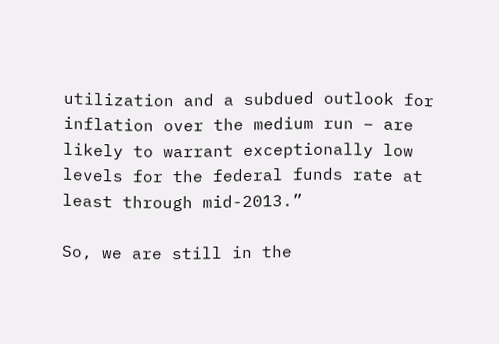utilization and a subdued outlook for inflation over the medium run – are likely to warrant exceptionally low levels for the federal funds rate at least through mid-2013.”

So, we are still in the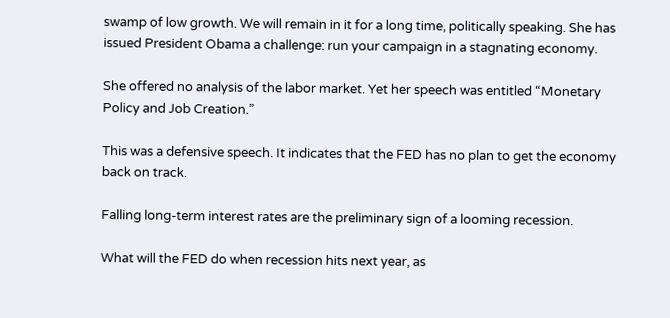swamp of low growth. We will remain in it for a long time, politically speaking. She has issued President Obama a challenge: run your campaign in a stagnating economy.

She offered no analysis of the labor market. Yet her speech was entitled “Monetary Policy and Job Creation.”

This was a defensive speech. It indicates that the FED has no plan to get the economy back on track.

Falling long-term interest rates are the preliminary sign of a looming recession.

What will the FED do when recession hits next year, as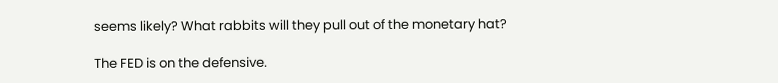seems likely? What rabbits will they pull out of the monetary hat?

The FED is on the defensive.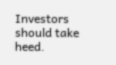Investors should take heed.